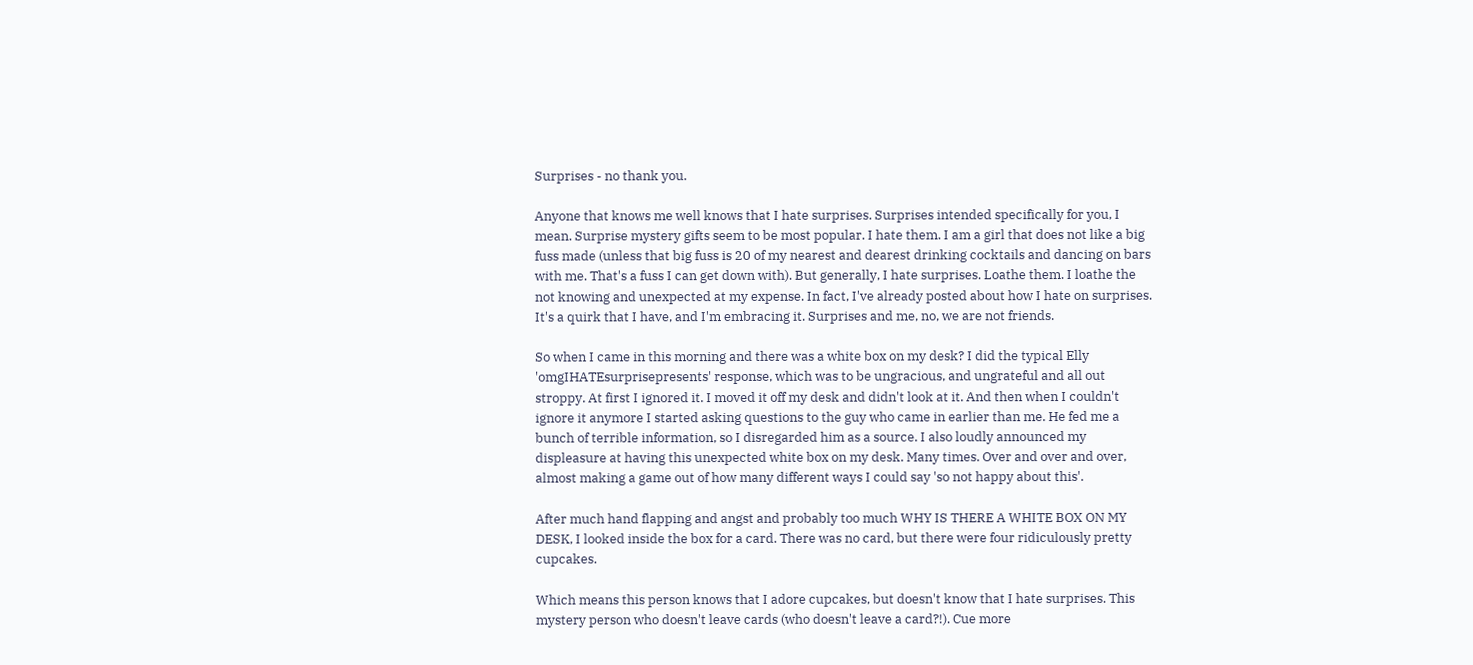Surprises - no thank you.

Anyone that knows me well knows that I hate surprises. Surprises intended specifically for you, I mean. Surprise mystery gifts seem to be most popular. I hate them. I am a girl that does not like a big fuss made (unless that big fuss is 20 of my nearest and dearest drinking cocktails and dancing on bars with me. That's a fuss I can get down with). But generally, I hate surprises. Loathe them. I loathe the not knowing and unexpected at my expense. In fact, I've already posted about how I hate on surprises. It's a quirk that I have, and I'm embracing it. Surprises and me, no, we are not friends.

So when I came in this morning and there was a white box on my desk? I did the typical Elly 'omgIHATEsurprisepresents' response, which was to be ungracious, and ungrateful and all out stroppy. At first I ignored it. I moved it off my desk and didn't look at it. And then when I couldn't ignore it anymore I started asking questions to the guy who came in earlier than me. He fed me a bunch of terrible information, so I disregarded him as a source. I also loudly announced my displeasure at having this unexpected white box on my desk. Many times. Over and over and over, almost making a game out of how many different ways I could say 'so not happy about this'.

After much hand flapping and angst and probably too much WHY IS THERE A WHITE BOX ON MY DESK, I looked inside the box for a card. There was no card, but there were four ridiculously pretty cupcakes.

Which means this person knows that I adore cupcakes, but doesn't know that I hate surprises. This mystery person who doesn't leave cards (who doesn't leave a card?!). Cue more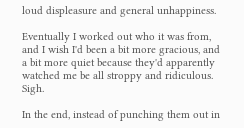loud displeasure and general unhappiness.

Eventually I worked out who it was from, and I wish I'd been a bit more gracious, and a bit more quiet because they'd apparently watched me be all stroppy and ridiculous. Sigh.

In the end, instead of punching them out in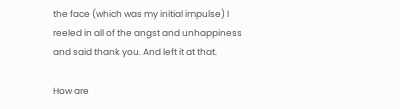the face (which was my initial impulse) I reeled in all of the angst and unhappiness and said thank you. And left it at that.

How are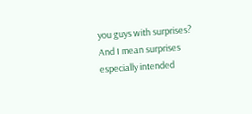you guys with surprises? And I mean surprises especially intended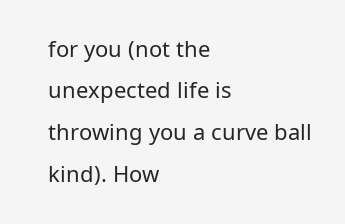for you (not the unexpected life is throwing you a curve ball kind). How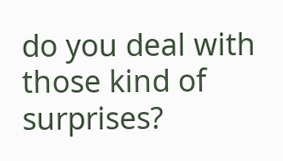do you deal with those kind of surprises?